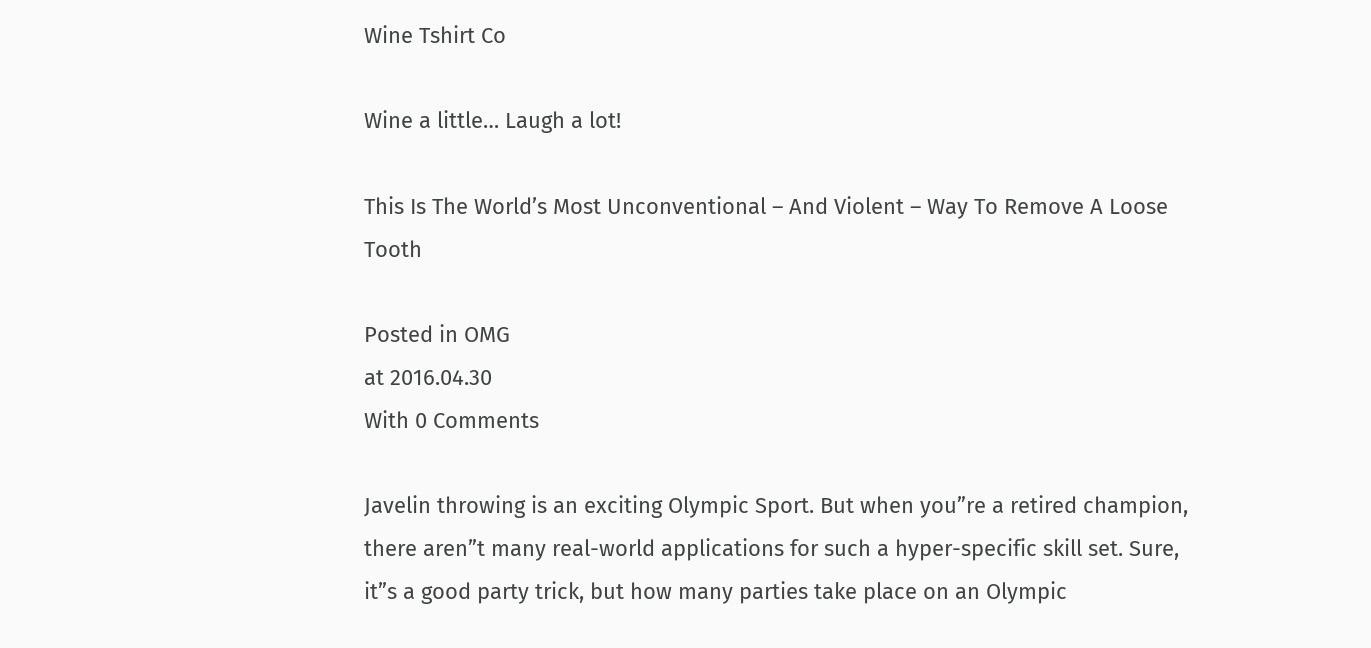Wine Tshirt Co

Wine a little… Laugh a lot!

This Is The World’s Most Unconventional – And Violent – Way To Remove A Loose Tooth

Posted in OMG
at 2016.04.30
With 0 Comments

Javelin throwing is an exciting Olympic Sport. But when you”re a retired champion, there aren”t many real-world applications for such a hyper-specific skill set. Sure, it”s a good party trick, but how many parties take place on an Olympic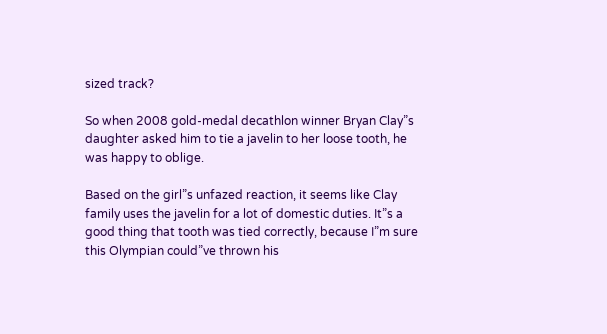sized track?

So when 2008 gold-medal decathlon winner Bryan Clay”s daughter asked him to tie a javelin to her loose tooth, he was happy to oblige.

Based on the girl”s unfazed reaction, it seems like Clay family uses the javelin for a lot of domestic duties. It”s a good thing that tooth was tied correctly, because I”m sure this Olympian could”ve thrown his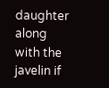daughter along with the javelin if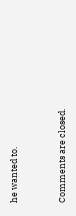he wanted to.


Comments are closed.